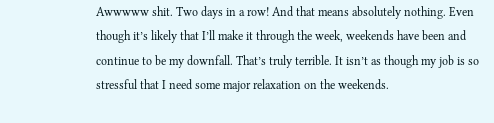Awwwww shit. Two days in a row! And that means absolutely nothing. Even though it’s likely that I’ll make it through the week, weekends have been and continue to be my downfall. That’s truly terrible. It isn’t as though my job is so stressful that I need some major relaxation on the weekends.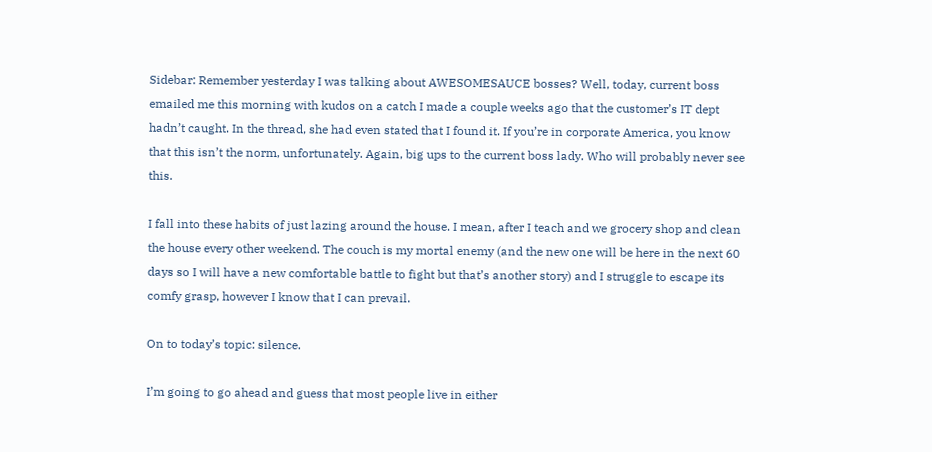Sidebar: Remember yesterday I was talking about AWESOMESAUCE bosses? Well, today, current boss emailed me this morning with kudos on a catch I made a couple weeks ago that the customer’s IT dept hadn’t caught. In the thread, she had even stated that I found it. If you’re in corporate America, you know that this isn’t the norm, unfortunately. Again, big ups to the current boss lady. Who will probably never see this.

I fall into these habits of just lazing around the house. I mean, after I teach and we grocery shop and clean the house every other weekend. The couch is my mortal enemy (and the new one will be here in the next 60 days so I will have a new comfortable battle to fight but that’s another story) and I struggle to escape its comfy grasp, however I know that I can prevail.

On to today’s topic: silence.

I’m going to go ahead and guess that most people live in either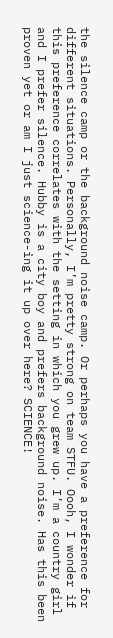the silence camp or the background noise camp. Or perhaps you have a preference for different situations. Personally, I’m pretty strong on team STFU. Oooh, I wonder if this preference correlates with the setting in which you grew up. I’m a country girl and I prefer silence. Hubby is a city boy and prefers background noise. Has this been proven yet or am I just science-ing it up over here? SCIENCE!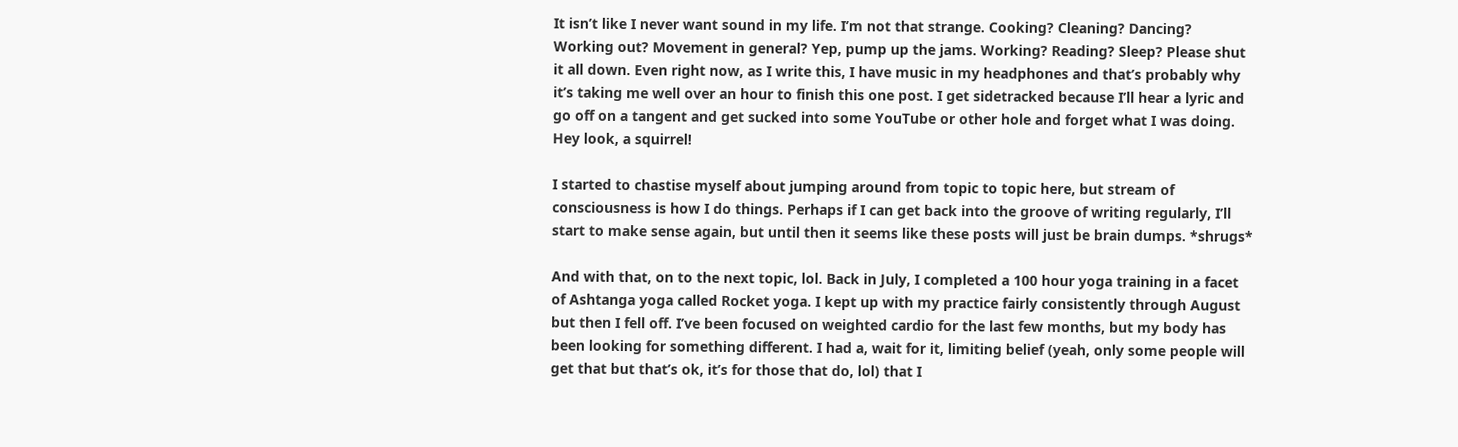It isn’t like I never want sound in my life. I’m not that strange. Cooking? Cleaning? Dancing? Working out? Movement in general? Yep, pump up the jams. Working? Reading? Sleep? Please shut it all down. Even right now, as I write this, I have music in my headphones and that’s probably why it’s taking me well over an hour to finish this one post. I get sidetracked because I’ll hear a lyric and go off on a tangent and get sucked into some YouTube or other hole and forget what I was doing. Hey look, a squirrel!

I started to chastise myself about jumping around from topic to topic here, but stream of consciousness is how I do things. Perhaps if I can get back into the groove of writing regularly, I’ll start to make sense again, but until then it seems like these posts will just be brain dumps. *shrugs*

And with that, on to the next topic, lol. Back in July, I completed a 100 hour yoga training in a facet of Ashtanga yoga called Rocket yoga. I kept up with my practice fairly consistently through August but then I fell off. I’ve been focused on weighted cardio for the last few months, but my body has been looking for something different. I had a, wait for it, limiting belief (yeah, only some people will get that but that’s ok, it’s for those that do, lol) that I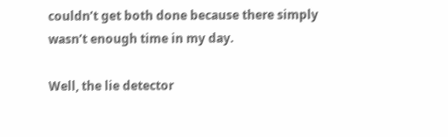couldn’t get both done because there simply wasn’t enough time in my day.

Well, the lie detector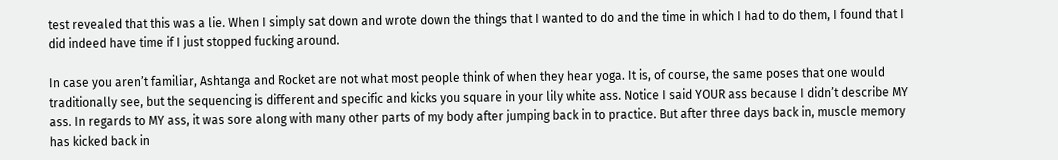test revealed that this was a lie. When I simply sat down and wrote down the things that I wanted to do and the time in which I had to do them, I found that I did indeed have time if I just stopped fucking around.

In case you aren’t familiar, Ashtanga and Rocket are not what most people think of when they hear yoga. It is, of course, the same poses that one would traditionally see, but the sequencing is different and specific and kicks you square in your lily white ass. Notice I said YOUR ass because I didn’t describe MY ass. In regards to MY ass, it was sore along with many other parts of my body after jumping back in to practice. But after three days back in, muscle memory has kicked back in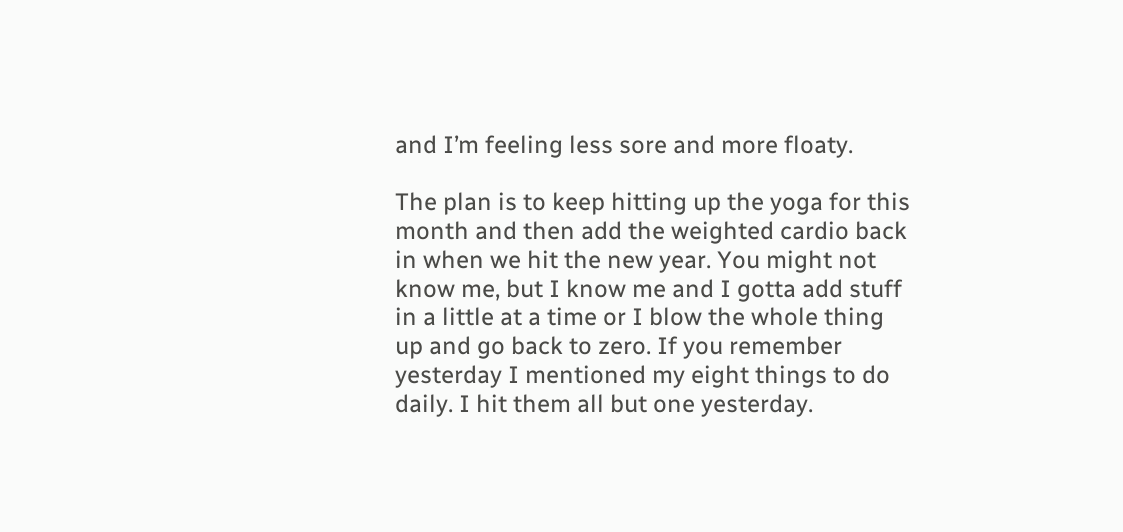and I’m feeling less sore and more floaty.

The plan is to keep hitting up the yoga for this month and then add the weighted cardio back in when we hit the new year. You might not know me, but I know me and I gotta add stuff in a little at a time or I blow the whole thing up and go back to zero. If you remember yesterday I mentioned my eight things to do daily. I hit them all but one yesterday.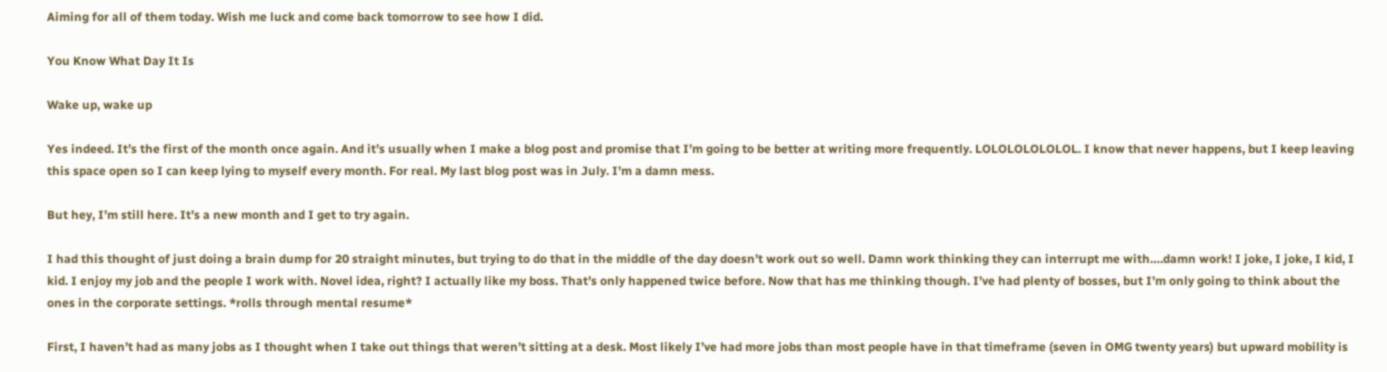Aiming for all of them today. Wish me luck and come back tomorrow to see how I did.

You Know What Day It Is

Wake up, wake up

Yes indeed. It’s the first of the month once again. And it’s usually when I make a blog post and promise that I’m going to be better at writing more frequently. LOLOLOLOLOLOL. I know that never happens, but I keep leaving this space open so I can keep lying to myself every month. For real. My last blog post was in July. I’m a damn mess.

But hey, I’m still here. It’s a new month and I get to try again.

I had this thought of just doing a brain dump for 20 straight minutes, but trying to do that in the middle of the day doesn’t work out so well. Damn work thinking they can interrupt me with….damn work! I joke, I joke, I kid, I kid. I enjoy my job and the people I work with. Novel idea, right? I actually like my boss. That’s only happened twice before. Now that has me thinking though. I’ve had plenty of bosses, but I’m only going to think about the ones in the corporate settings. *rolls through mental resume*

First, I haven’t had as many jobs as I thought when I take out things that weren’t sitting at a desk. Most likely I’ve had more jobs than most people have in that timeframe (seven in OMG twenty years) but upward mobility is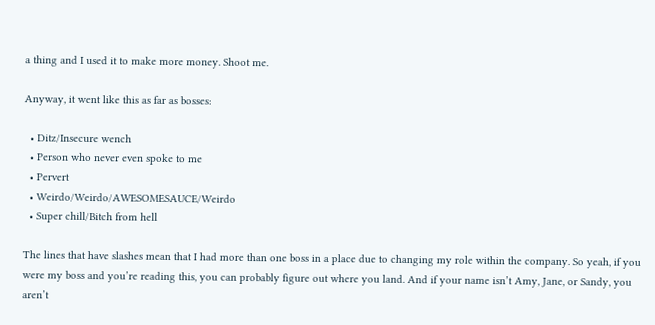a thing and I used it to make more money. Shoot me.

Anyway, it went like this as far as bosses:

  • Ditz/Insecure wench
  • Person who never even spoke to me
  • Pervert
  • Weirdo/Weirdo/AWESOMESAUCE/Weirdo
  • Super chill/Bitch from hell

The lines that have slashes mean that I had more than one boss in a place due to changing my role within the company. So yeah, if you were my boss and you’re reading this, you can probably figure out where you land. And if your name isn’t Amy, Jane, or Sandy, you aren’t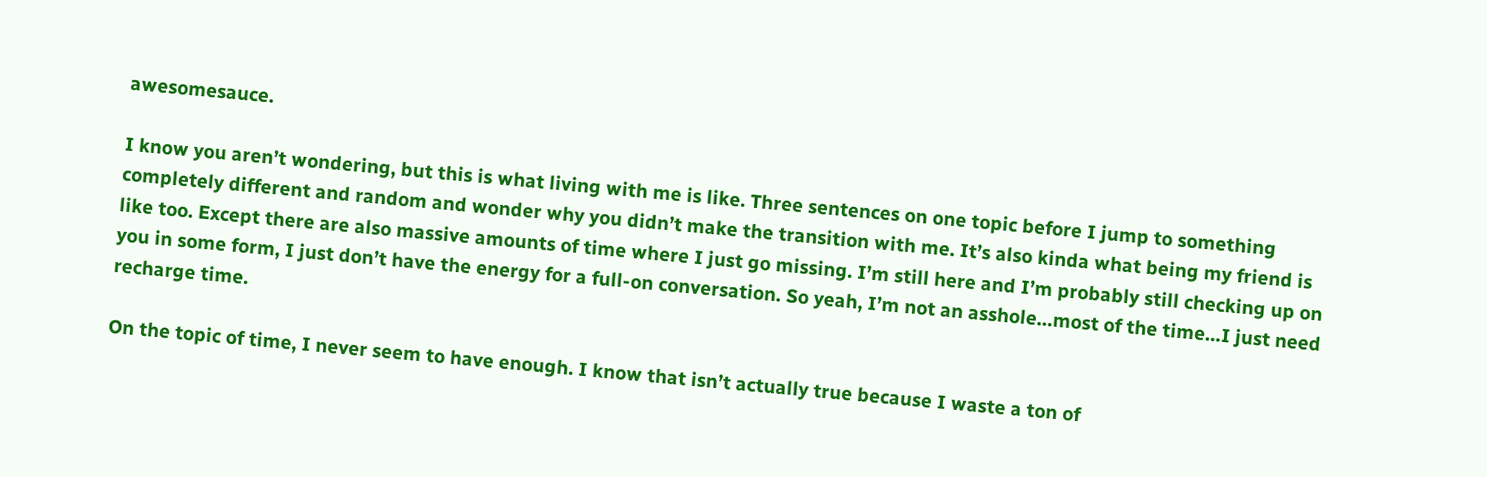awesomesauce.

I know you aren’t wondering, but this is what living with me is like. Three sentences on one topic before I jump to something completely different and random and wonder why you didn’t make the transition with me. It’s also kinda what being my friend is like too. Except there are also massive amounts of time where I just go missing. I’m still here and I’m probably still checking up on you in some form, I just don’t have the energy for a full-on conversation. So yeah, I’m not an asshole…most of the time…I just need recharge time.

On the topic of time, I never seem to have enough. I know that isn’t actually true because I waste a ton of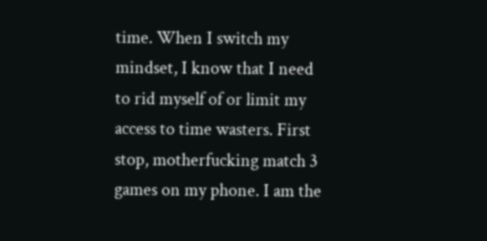time. When I switch my mindset, I know that I need to rid myself of or limit my access to time wasters. First stop, motherfucking match 3 games on my phone. I am the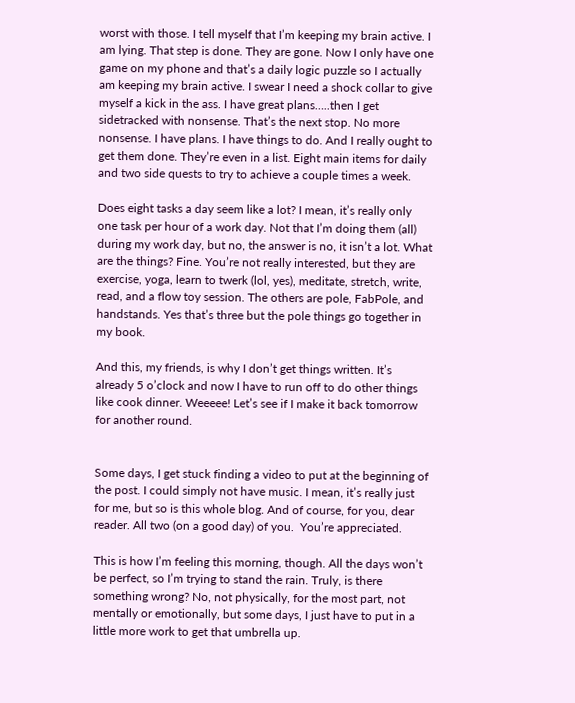worst with those. I tell myself that I’m keeping my brain active. I am lying. That step is done. They are gone. Now I only have one game on my phone and that’s a daily logic puzzle so I actually am keeping my brain active. I swear I need a shock collar to give myself a kick in the ass. I have great plans…..then I get sidetracked with nonsense. That’s the next stop. No more nonsense. I have plans. I have things to do. And I really ought to get them done. They’re even in a list. Eight main items for daily and two side quests to try to achieve a couple times a week.

Does eight tasks a day seem like a lot? I mean, it’s really only one task per hour of a work day. Not that I’m doing them (all) during my work day, but no, the answer is no, it isn’t a lot. What are the things? Fine. You’re not really interested, but they are exercise, yoga, learn to twerk (lol, yes), meditate, stretch, write, read, and a flow toy session. The others are pole, FabPole, and handstands. Yes that’s three but the pole things go together in my book.

And this, my friends, is why I don’t get things written. It’s already 5 o’clock and now I have to run off to do other things like cook dinner. Weeeee! Let’s see if I make it back tomorrow for another round.


Some days, I get stuck finding a video to put at the beginning of the post. I could simply not have music. I mean, it’s really just for me, but so is this whole blog. And of course, for you, dear reader. All two (on a good day) of you.  You’re appreciated.

This is how I’m feeling this morning, though. All the days won’t be perfect, so I’m trying to stand the rain. Truly, is there something wrong? No, not physically, for the most part, not mentally or emotionally, but some days, I just have to put in a little more work to get that umbrella up.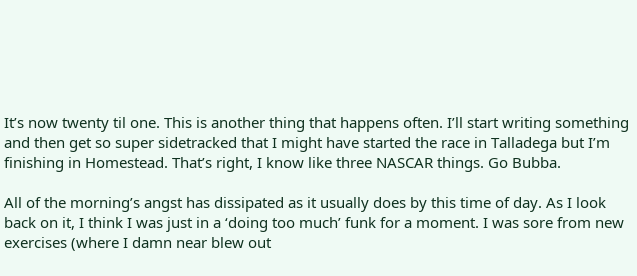It’s now twenty til one. This is another thing that happens often. I’ll start writing something and then get so super sidetracked that I might have started the race in Talladega but I’m finishing in Homestead. That’s right, I know like three NASCAR things. Go Bubba.

All of the morning’s angst has dissipated as it usually does by this time of day. As I look back on it, I think I was just in a ‘doing too much’ funk for a moment. I was sore from new exercises (where I damn near blew out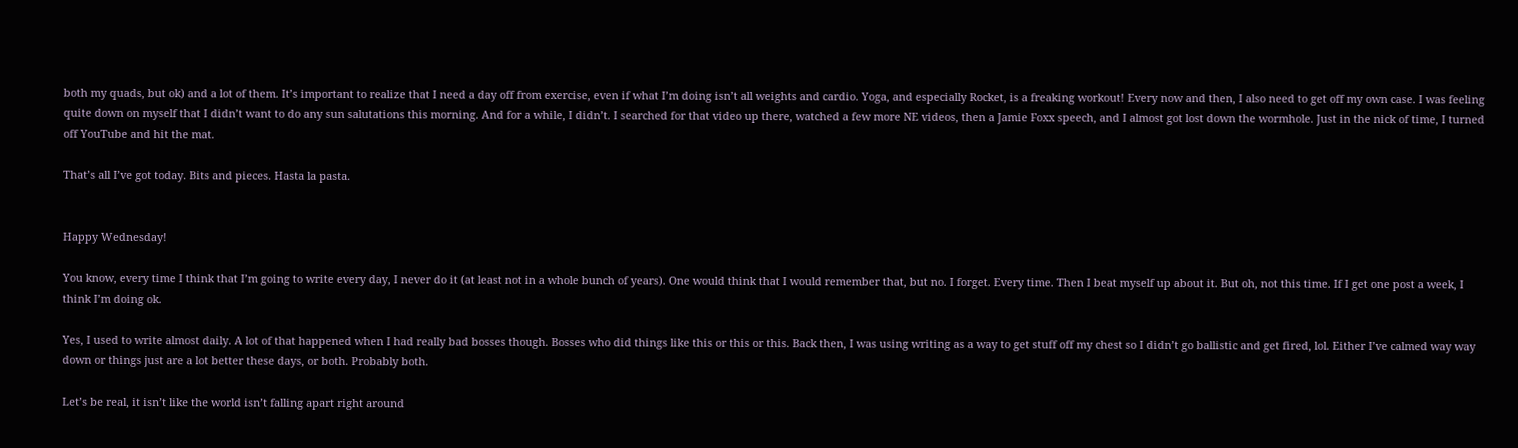both my quads, but ok) and a lot of them. It’s important to realize that I need a day off from exercise, even if what I’m doing isn’t all weights and cardio. Yoga, and especially Rocket, is a freaking workout! Every now and then, I also need to get off my own case. I was feeling quite down on myself that I didn’t want to do any sun salutations this morning. And for a while, I didn’t. I searched for that video up there, watched a few more NE videos, then a Jamie Foxx speech, and I almost got lost down the wormhole. Just in the nick of time, I turned off YouTube and hit the mat.

That’s all I’ve got today. Bits and pieces. Hasta la pasta.


Happy Wednesday!

You know, every time I think that I’m going to write every day, I never do it (at least not in a whole bunch of years). One would think that I would remember that, but no. I forget. Every time. Then I beat myself up about it. But oh, not this time. If I get one post a week, I think I’m doing ok.

Yes, I used to write almost daily. A lot of that happened when I had really bad bosses though. Bosses who did things like this or this or this. Back then, I was using writing as a way to get stuff off my chest so I didn’t go ballistic and get fired, lol. Either I’ve calmed way way down or things just are a lot better these days, or both. Probably both.

Let’s be real, it isn’t like the world isn’t falling apart right around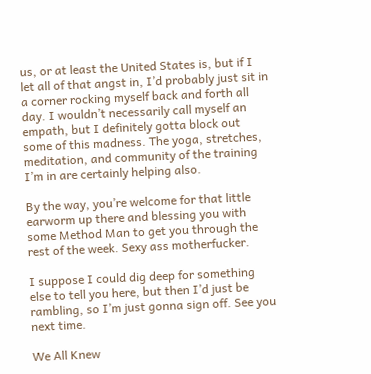us, or at least the United States is, but if I let all of that angst in, I’d probably just sit in a corner rocking myself back and forth all day. I wouldn’t necessarily call myself an empath, but I definitely gotta block out some of this madness. The yoga, stretches, meditation, and community of the training I’m in are certainly helping also.

By the way, you’re welcome for that little earworm up there and blessing you with some Method Man to get you through the rest of the week. Sexy ass motherfucker.

I suppose I could dig deep for something else to tell you here, but then I’d just be rambling, so I’m just gonna sign off. See you next time.

We All Knew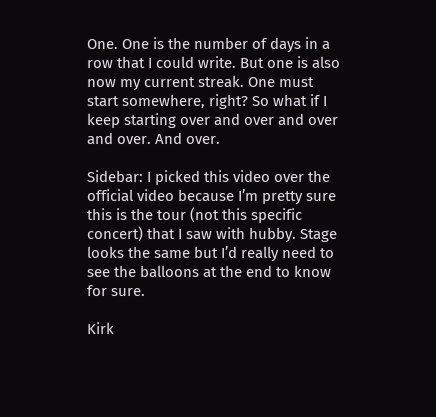One. One is the number of days in a row that I could write. But one is also now my current streak. One must start somewhere, right? So what if I keep starting over and over and over and over. And over.

Sidebar: I picked this video over the official video because I’m pretty sure this is the tour (not this specific concert) that I saw with hubby. Stage looks the same but I’d really need to see the balloons at the end to know for sure.

Kirk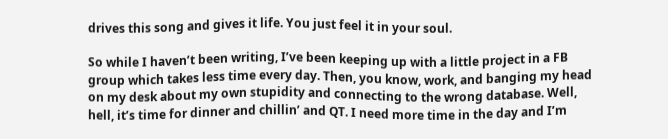drives this song and gives it life. You just feel it in your soul.

So while I haven’t been writing, I’ve been keeping up with a little project in a FB group which takes less time every day. Then, you know, work, and banging my head on my desk about my own stupidity and connecting to the wrong database. Well, hell, it’s time for dinner and chillin’ and QT. I need more time in the day and I’m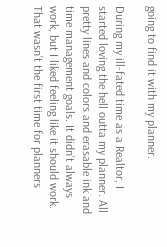going to find it with my planner.

During my ill-fated time as a Realtor, I started loving the hell outta my planner. All pretty lines and colors and erasable ink and time management goals. It didn’t always work, but I liked feeling like it should work. That wasn’t the first time for planners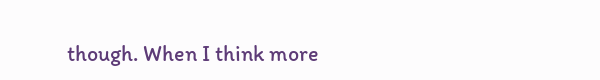though. When I think more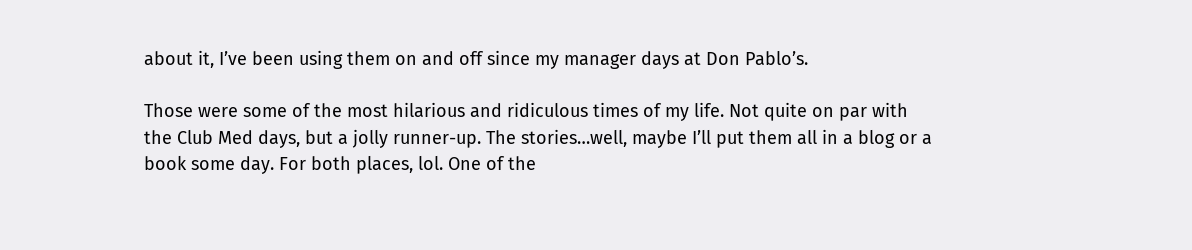about it, I’ve been using them on and off since my manager days at Don Pablo’s.

Those were some of the most hilarious and ridiculous times of my life. Not quite on par with the Club Med days, but a jolly runner-up. The stories…well, maybe I’ll put them all in a blog or a book some day. For both places, lol. One of the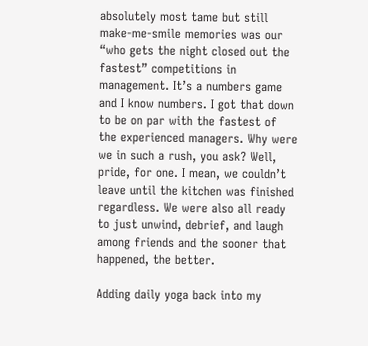absolutely most tame but still make-me-smile memories was our “who gets the night closed out the fastest” competitions in management. It’s a numbers game and I know numbers. I got that down to be on par with the fastest of the experienced managers. Why were we in such a rush, you ask? Well, pride, for one. I mean, we couldn’t leave until the kitchen was finished regardless. We were also all ready to just unwind, debrief, and laugh among friends and the sooner that happened, the better.

Adding daily yoga back into my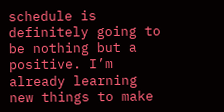schedule is definitely going to be nothing but a positive. I’m already learning new things to make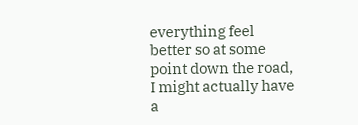everything feel better so at some point down the road, I might actually have a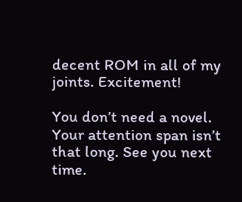decent ROM in all of my joints. Excitement!

You don’t need a novel. Your attention span isn’t that long. See you next time.